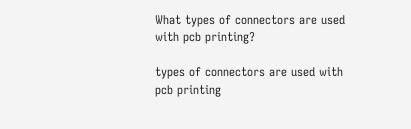What types of connectors are used with pcb printing?

types of connectors are used with pcb printing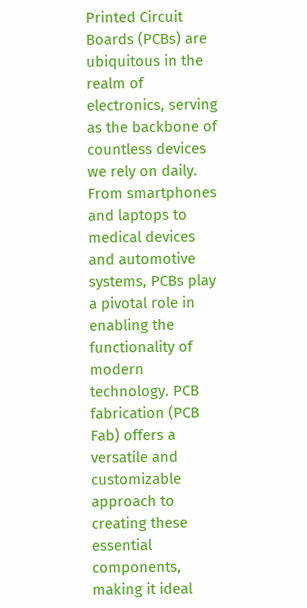Printed Circuit Boards (PCBs) are ubiquitous in the realm of electronics, serving as the backbone of countless devices we rely on daily. From smartphones and laptops to medical devices and automotive systems, PCBs play a pivotal role in enabling the functionality of modern technology. PCB fabrication (PCB Fab) offers a versatile and customizable approach to creating these essential components, making it ideal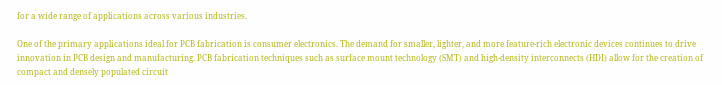for a wide range of applications across various industries.

One of the primary applications ideal for PCB fabrication is consumer electronics. The demand for smaller, lighter, and more feature-rich electronic devices continues to drive innovation in PCB design and manufacturing. PCB fabrication techniques such as surface mount technology (SMT) and high-density interconnects (HDI) allow for the creation of compact and densely populated circuit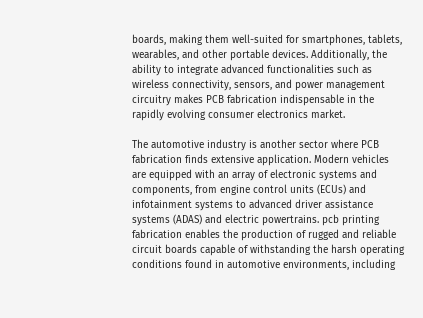boards, making them well-suited for smartphones, tablets, wearables, and other portable devices. Additionally, the ability to integrate advanced functionalities such as wireless connectivity, sensors, and power management circuitry makes PCB fabrication indispensable in the rapidly evolving consumer electronics market.

The automotive industry is another sector where PCB fabrication finds extensive application. Modern vehicles are equipped with an array of electronic systems and components, from engine control units (ECUs) and infotainment systems to advanced driver assistance systems (ADAS) and electric powertrains. pcb printing fabrication enables the production of rugged and reliable circuit boards capable of withstanding the harsh operating conditions found in automotive environments, including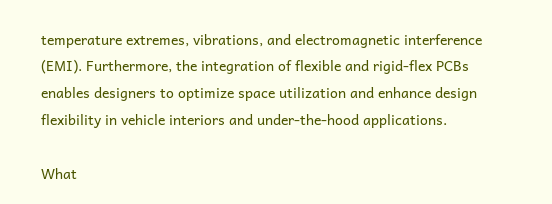temperature extremes, vibrations, and electromagnetic interference (EMI). Furthermore, the integration of flexible and rigid-flex PCBs enables designers to optimize space utilization and enhance design flexibility in vehicle interiors and under-the-hood applications.

What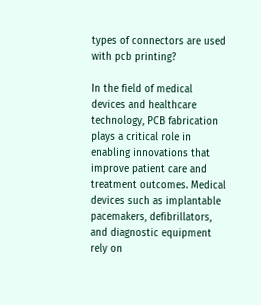types of connectors are used with pcb printing?

In the field of medical devices and healthcare technology, PCB fabrication plays a critical role in enabling innovations that improve patient care and treatment outcomes. Medical devices such as implantable pacemakers, defibrillators, and diagnostic equipment rely on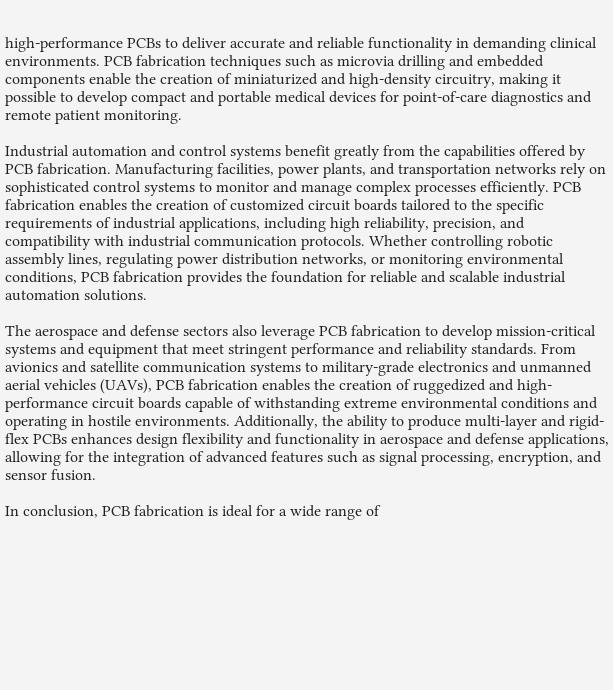high-performance PCBs to deliver accurate and reliable functionality in demanding clinical environments. PCB fabrication techniques such as microvia drilling and embedded components enable the creation of miniaturized and high-density circuitry, making it possible to develop compact and portable medical devices for point-of-care diagnostics and remote patient monitoring.

Industrial automation and control systems benefit greatly from the capabilities offered by PCB fabrication. Manufacturing facilities, power plants, and transportation networks rely on sophisticated control systems to monitor and manage complex processes efficiently. PCB fabrication enables the creation of customized circuit boards tailored to the specific requirements of industrial applications, including high reliability, precision, and compatibility with industrial communication protocols. Whether controlling robotic assembly lines, regulating power distribution networks, or monitoring environmental conditions, PCB fabrication provides the foundation for reliable and scalable industrial automation solutions.

The aerospace and defense sectors also leverage PCB fabrication to develop mission-critical systems and equipment that meet stringent performance and reliability standards. From avionics and satellite communication systems to military-grade electronics and unmanned aerial vehicles (UAVs), PCB fabrication enables the creation of ruggedized and high-performance circuit boards capable of withstanding extreme environmental conditions and operating in hostile environments. Additionally, the ability to produce multi-layer and rigid-flex PCBs enhances design flexibility and functionality in aerospace and defense applications, allowing for the integration of advanced features such as signal processing, encryption, and sensor fusion.

In conclusion, PCB fabrication is ideal for a wide range of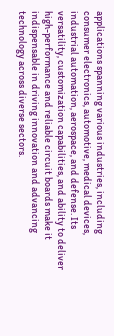applications spanning various industries, including consumer electronics, automotive, medical devices, industrial automation, aerospace, and defense. Its versatility, customization capabilities, and ability to deliver high-performance and reliable circuit boards make it indispensable in driving innovation and advancing technology across diverse sectors.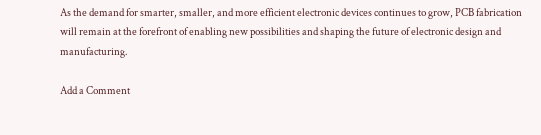As the demand for smarter, smaller, and more efficient electronic devices continues to grow, PCB fabrication will remain at the forefront of enabling new possibilities and shaping the future of electronic design and manufacturing.

Add a Comment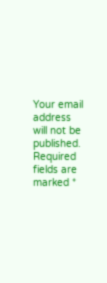Your email address will not be published. Required fields are marked *